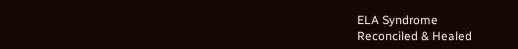ELA Syndrome
Reconciled & Healed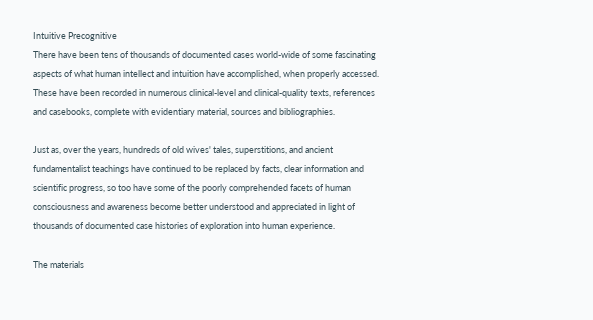Intuitive Precognitive
There have been tens of thousands of documented cases world-wide of some fascinating aspects of what human intellect and intuition have accomplished, when properly accessed. These have been recorded in numerous clinical-level and clinical-quality texts, references and casebooks, complete with evidentiary material, sources and bibliographies.

Just as, over the years, hundreds of old wives' tales, superstitions, and ancient fundamentalist teachings have continued to be replaced by facts, clear information and scientific progress, so too have some of the poorly comprehended facets of human consciousness and awareness become better understood and appreciated in light of thousands of documented case histories of exploration into human experience.

The materials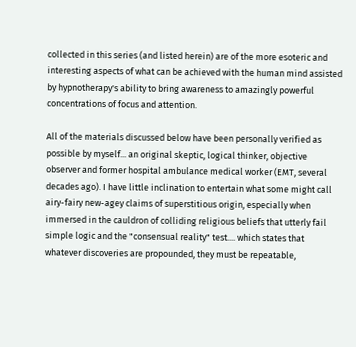collected in this series (and listed herein) are of the more esoteric and interesting aspects of what can be achieved with the human mind assisted by hypnotherapy's ability to bring awareness to amazingly powerful concentrations of focus and attention.

All of the materials discussed below have been personally verified as possible by myself... an original skeptic, logical thinker, objective observer and former hospital ambulance medical worker (EMT, several decades ago). I have little inclination to entertain what some might call airy-fairy new-agey claims of superstitious origin, especially when immersed in the cauldron of colliding religious beliefs that utterly fail simple logic and the "consensual reality" test.... which states that whatever discoveries are propounded, they must be repeatable,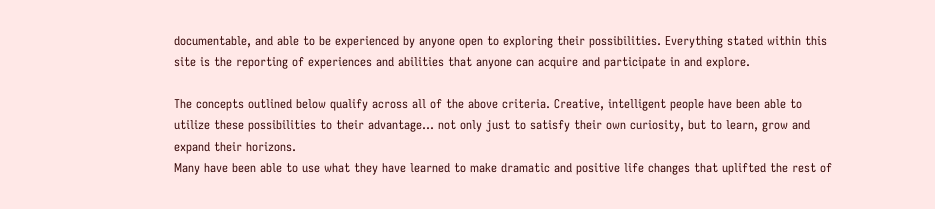documentable, and able to be experienced by anyone open to exploring their possibilities. Everything stated within this site is the reporting of experiences and abilities that anyone can acquire and participate in and explore.

The concepts outlined below qualify across all of the above criteria. Creative, intelligent people have been able to utilize these possibilities to their advantage... not only just to satisfy their own curiosity, but to learn, grow and expand their horizons.
Many have been able to use what they have learned to make dramatic and positive life changes that uplifted the rest of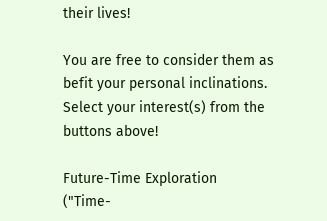their lives!

You are free to consider them as befit your personal inclinations. Select your interest(s) from the buttons above!

Future-Time Exploration
("Time-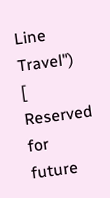Line Travel")
[ Reserved for
future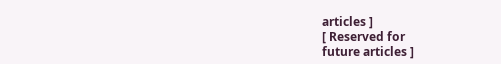articles ]
[ Reserved for
future articles ]